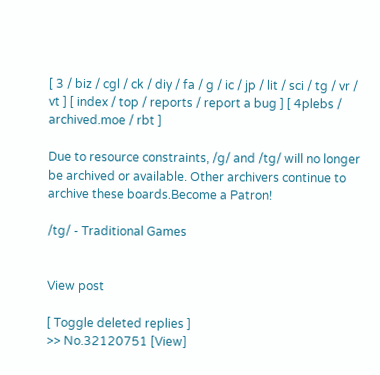[ 3 / biz / cgl / ck / diy / fa / g / ic / jp / lit / sci / tg / vr / vt ] [ index / top / reports / report a bug ] [ 4plebs / archived.moe / rbt ]

Due to resource constraints, /g/ and /tg/ will no longer be archived or available. Other archivers continue to archive these boards.Become a Patron!

/tg/ - Traditional Games


View post

[ Toggle deleted replies ]
>> No.32120751 [View]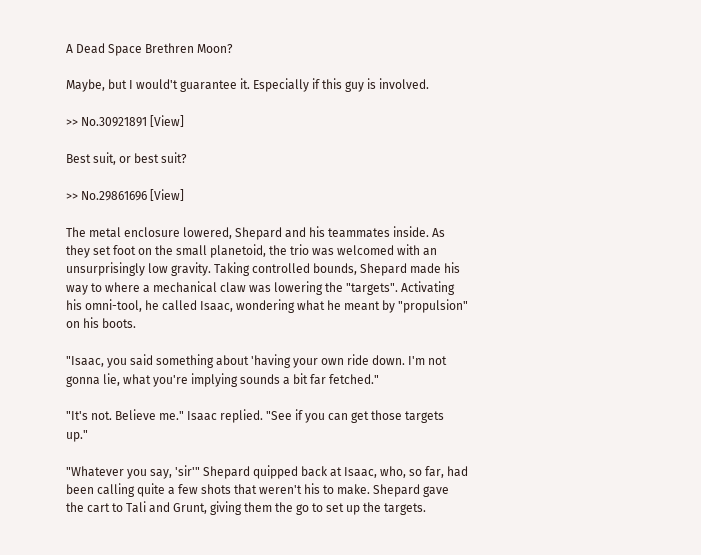A Dead Space Brethren Moon?

Maybe, but I would't guarantee it. Especially if this guy is involved.

>> No.30921891 [View]

Best suit, or best suit?

>> No.29861696 [View]

The metal enclosure lowered, Shepard and his teammates inside. As they set foot on the small planetoid, the trio was welcomed with an unsurprisingly low gravity. Taking controlled bounds, Shepard made his way to where a mechanical claw was lowering the "targets". Activating his omni-tool, he called Isaac, wondering what he meant by "propulsion" on his boots.

"Isaac, you said something about 'having your own ride down. I'm not gonna lie, what you're implying sounds a bit far fetched."

"It's not. Believe me." Isaac replied. "See if you can get those targets up."

"Whatever you say, 'sir'" Shepard quipped back at Isaac, who, so far, had been calling quite a few shots that weren't his to make. Shepard gave the cart to Tali and Grunt, giving them the go to set up the targets.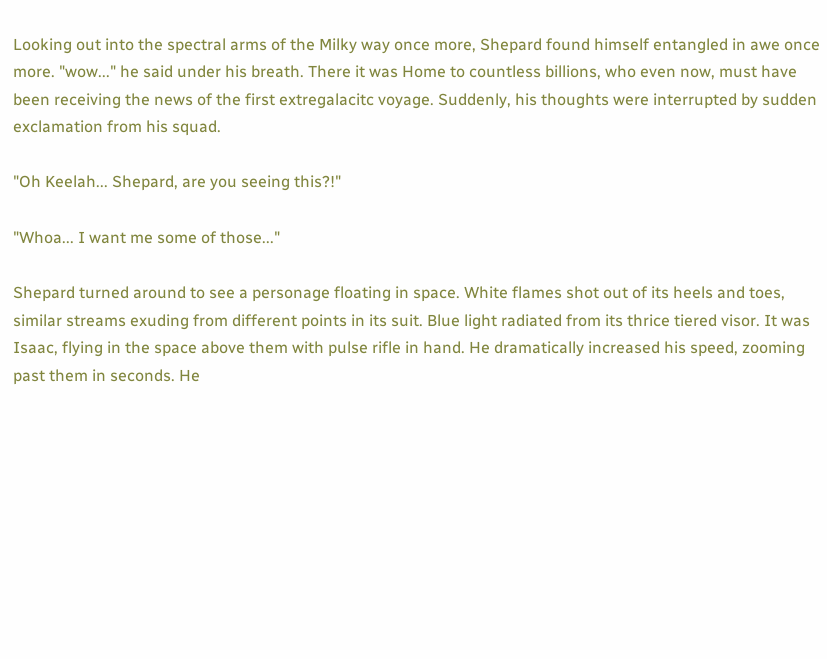Looking out into the spectral arms of the Milky way once more, Shepard found himself entangled in awe once more. "wow..." he said under his breath. There it was Home to countless billions, who even now, must have been receiving the news of the first extregalacitc voyage. Suddenly, his thoughts were interrupted by sudden exclamation from his squad.

"Oh Keelah... Shepard, are you seeing this?!"

"Whoa... I want me some of those..."

Shepard turned around to see a personage floating in space. White flames shot out of its heels and toes, similar streams exuding from different points in its suit. Blue light radiated from its thrice tiered visor. It was Isaac, flying in the space above them with pulse rifle in hand. He dramatically increased his speed, zooming past them in seconds. He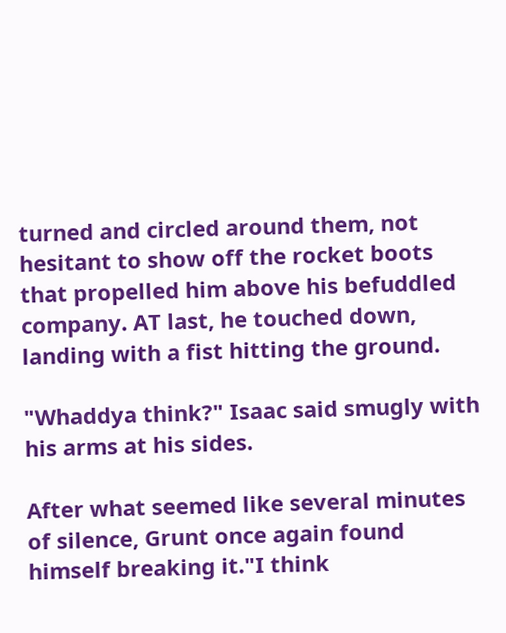turned and circled around them, not hesitant to show off the rocket boots that propelled him above his befuddled company. AT last, he touched down, landing with a fist hitting the ground.

"Whaddya think?" Isaac said smugly with his arms at his sides.

After what seemed like several minutes of silence, Grunt once again found himself breaking it."I think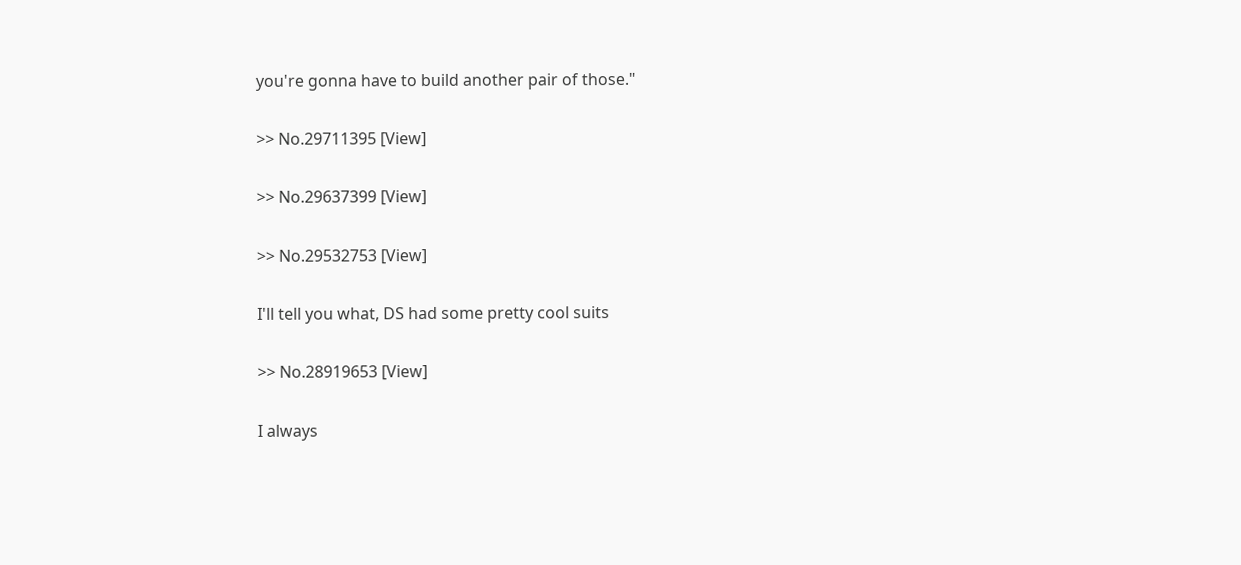you're gonna have to build another pair of those."

>> No.29711395 [View]

>> No.29637399 [View]

>> No.29532753 [View]

I'll tell you what, DS had some pretty cool suits

>> No.28919653 [View]

I always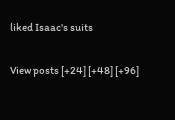liked Isaac's suits

View posts [+24] [+48] [+96]